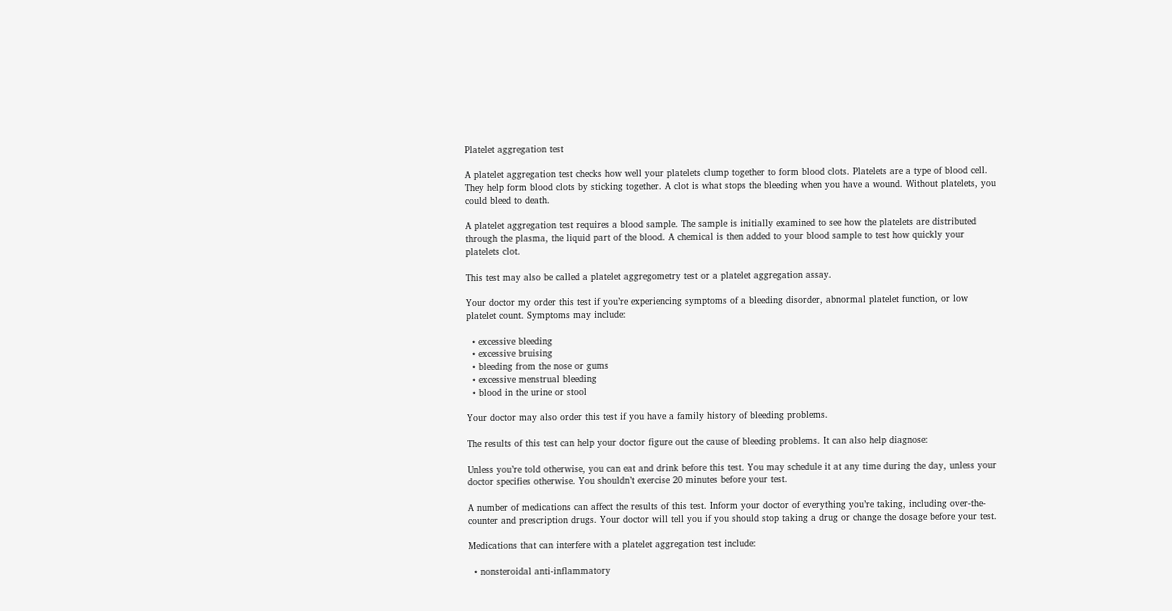Platelet aggregation test

A platelet aggregation test checks how well your platelets clump together to form blood clots. Platelets are a type of blood cell. They help form blood clots by sticking together. A clot is what stops the bleeding when you have a wound. Without platelets, you could bleed to death.

A platelet aggregation test requires a blood sample. The sample is initially examined to see how the platelets are distributed through the plasma, the liquid part of the blood. A chemical is then added to your blood sample to test how quickly your platelets clot.

This test may also be called a platelet aggregometry test or a platelet aggregation assay.

Your doctor my order this test if you’re experiencing symptoms of a bleeding disorder, abnormal platelet function, or low platelet count. Symptoms may include:

  • excessive bleeding
  • excessive bruising
  • bleeding from the nose or gums
  • excessive menstrual bleeding
  • blood in the urine or stool

Your doctor may also order this test if you have a family history of bleeding problems.

The results of this test can help your doctor figure out the cause of bleeding problems. It can also help diagnose:

Unless you’re told otherwise, you can eat and drink before this test. You may schedule it at any time during the day, unless your doctor specifies otherwise. You shouldn’t exercise 20 minutes before your test.

A number of medications can affect the results of this test. Inform your doctor of everything you’re taking, including over-the-counter and prescription drugs. Your doctor will tell you if you should stop taking a drug or change the dosage before your test.

Medications that can interfere with a platelet aggregation test include:

  • nonsteroidal anti-inflammatory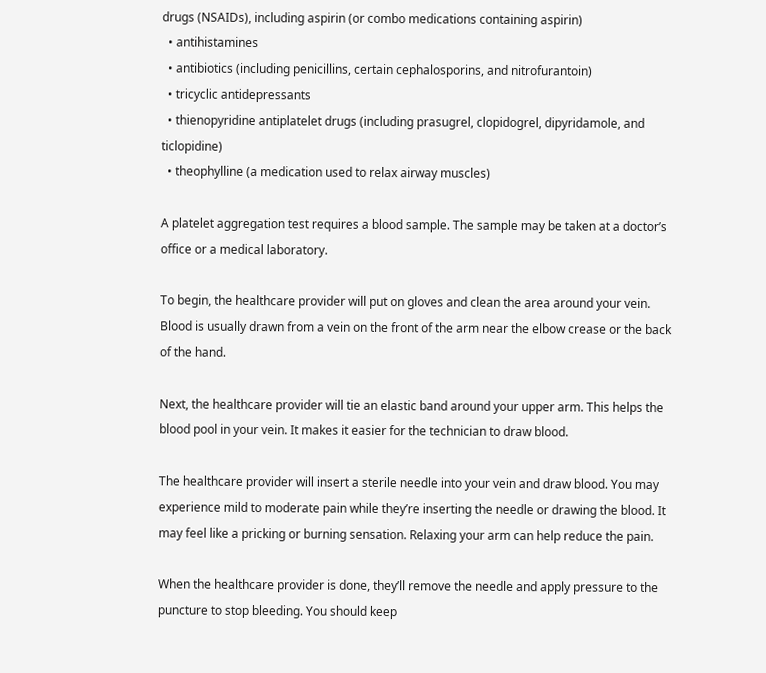drugs (NSAIDs), including aspirin (or combo medications containing aspirin)
  • antihistamines
  • antibiotics (including penicillins, certain cephalosporins, and nitrofurantoin)
  • tricyclic antidepressants
  • thienopyridine antiplatelet drugs (including prasugrel, clopidogrel, dipyridamole, and ticlopidine)
  • theophylline (a medication used to relax airway muscles)

A platelet aggregation test requires a blood sample. The sample may be taken at a doctor’s office or a medical laboratory.

To begin, the healthcare provider will put on gloves and clean the area around your vein. Blood is usually drawn from a vein on the front of the arm near the elbow crease or the back of the hand.

Next, the healthcare provider will tie an elastic band around your upper arm. This helps the blood pool in your vein. It makes it easier for the technician to draw blood.

The healthcare provider will insert a sterile needle into your vein and draw blood. You may experience mild to moderate pain while they’re inserting the needle or drawing the blood. It may feel like a pricking or burning sensation. Relaxing your arm can help reduce the pain.

When the healthcare provider is done, they’ll remove the needle and apply pressure to the puncture to stop bleeding. You should keep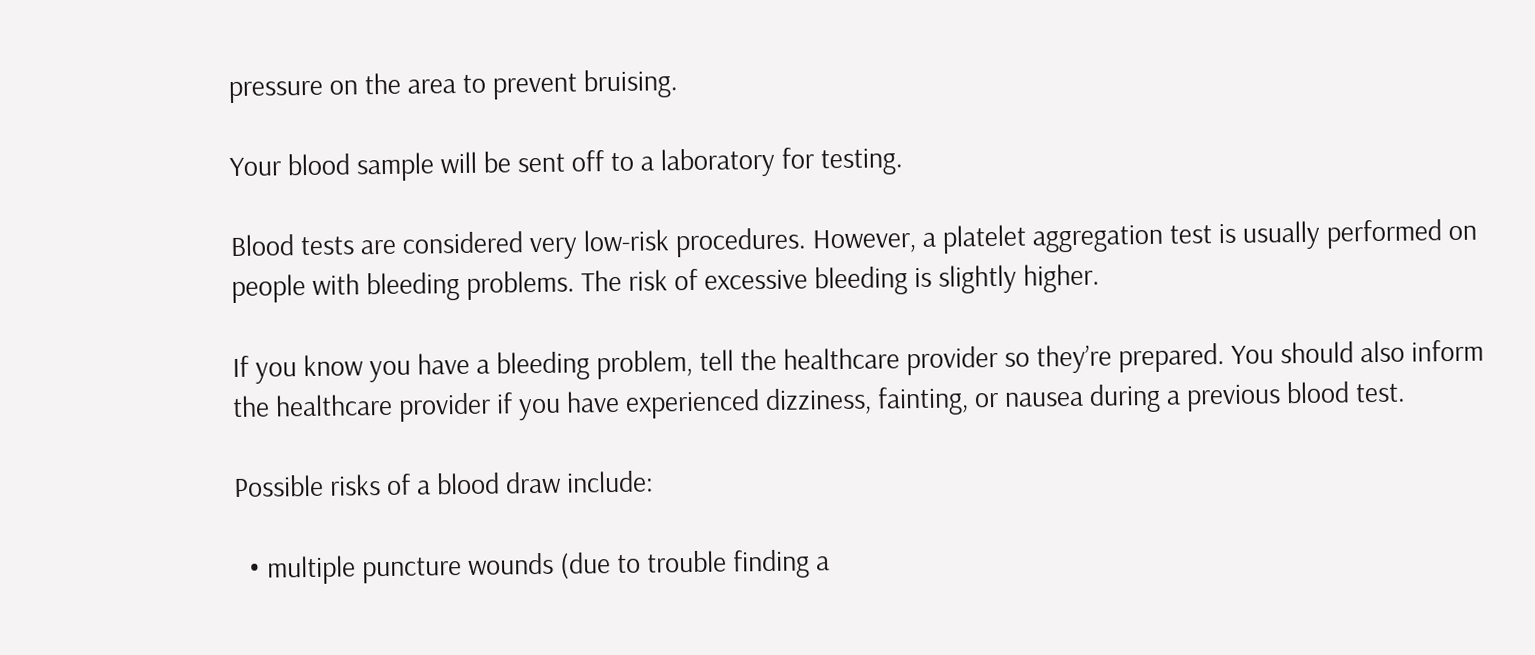pressure on the area to prevent bruising.

Your blood sample will be sent off to a laboratory for testing.

Blood tests are considered very low-risk procedures. However, a platelet aggregation test is usually performed on people with bleeding problems. The risk of excessive bleeding is slightly higher.

If you know you have a bleeding problem, tell the healthcare provider so they’re prepared. You should also inform the healthcare provider if you have experienced dizziness, fainting, or nausea during a previous blood test.

Possible risks of a blood draw include:

  • multiple puncture wounds (due to trouble finding a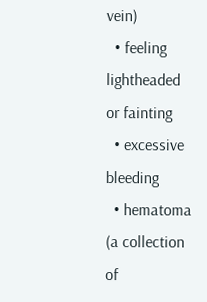vein)
  • feeling lightheaded or fainting
  • excessive bleeding
  • hematoma (a collection of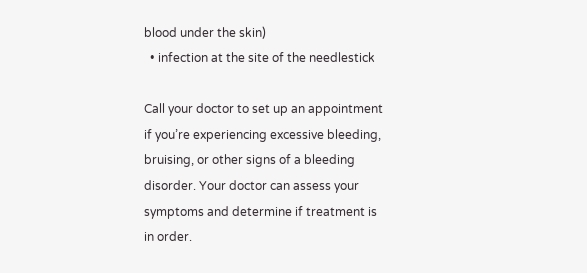blood under the skin)
  • infection at the site of the needlestick

Call your doctor to set up an appointment if you’re experiencing excessive bleeding, bruising, or other signs of a bleeding disorder. Your doctor can assess your symptoms and determine if treatment is in order.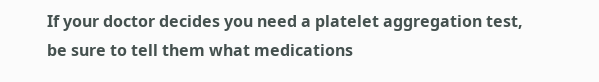If your doctor decides you need a platelet aggregation test, be sure to tell them what medications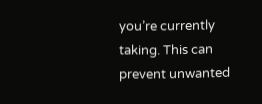you’re currently taking. This can prevent unwanted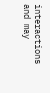interactions and may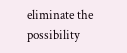eliminate the possibility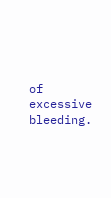of excessive bleeding.